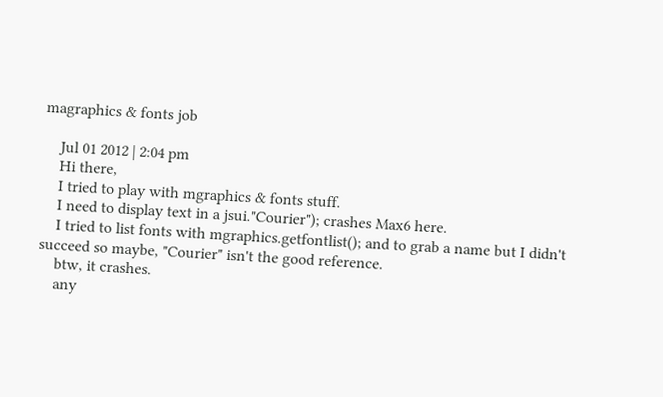magraphics & fonts job

    Jul 01 2012 | 2:04 pm
    Hi there,
    I tried to play with mgraphics & fonts stuff.
    I need to display text in a jsui."Courier"); crashes Max6 here.
    I tried to list fonts with mgraphics.getfontlist(); and to grab a name but I didn't succeed so maybe, "Courier" isn't the good reference.
    btw, it crashes.
    any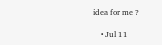idea for me ?

    • Jul 11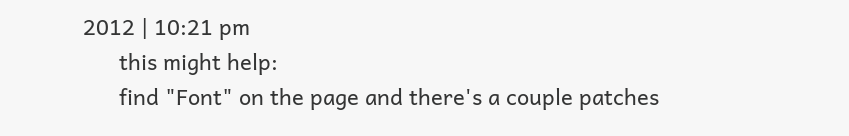2012 | 10:21 pm
      this might help:
      find "Font" on the page and there's a couple patches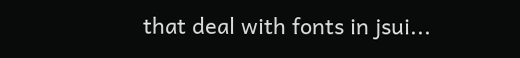that deal with fonts in jsui...